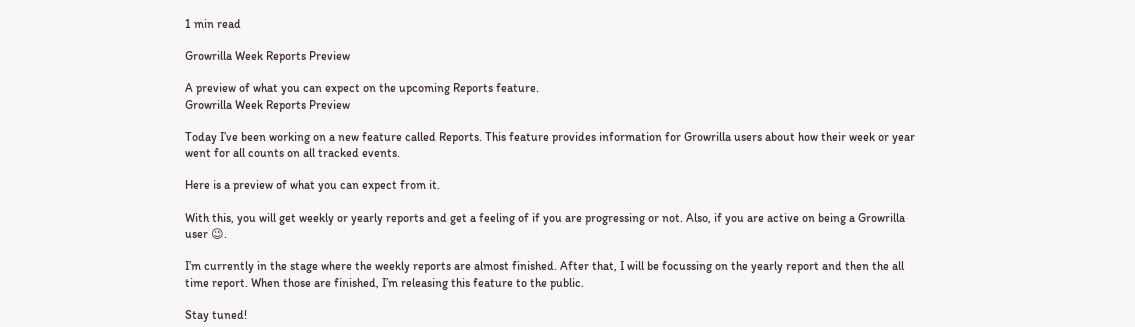1 min read

Growrilla Week Reports Preview

A preview of what you can expect on the upcoming Reports feature.
Growrilla Week Reports Preview

Today I’ve been working on a new feature called Reports. This feature provides information for Growrilla users about how their week or year went for all counts on all tracked events.

Here is a preview of what you can expect from it.

With this, you will get weekly or yearly reports and get a feeling of if you are progressing or not. Also, if you are active on being a Growrilla user 😉.

I’m currently in the stage where the weekly reports are almost finished. After that, I will be focussing on the yearly report and then the all time report. When those are finished, I’m releasing this feature to the public.

Stay tuned!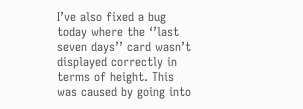I’ve also fixed a bug today where the ‘’last seven days’’ card wasn’t displayed correctly in terms of height. This was caused by going into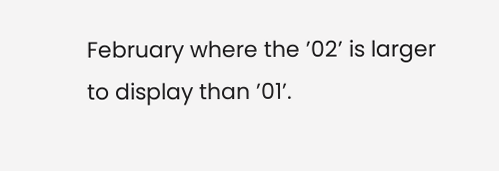February where the ’02’ is larger to display than ’01’.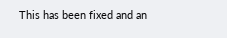This has been fixed and an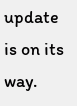update is on its way.